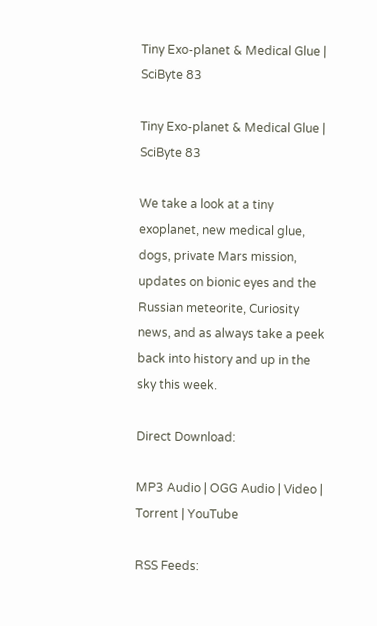Tiny Exo-planet & Medical Glue | SciByte 83

Tiny Exo-planet & Medical Glue | SciByte 83

We take a look at a tiny exoplanet, new medical glue, dogs, private Mars mission, updates on bionic eyes and the Russian meteorite, Curiosity news, and as always take a peek back into history and up in the sky this week.

Direct Download:

MP3 Audio | OGG Audio | Video | Torrent | YouTube

RSS Feeds: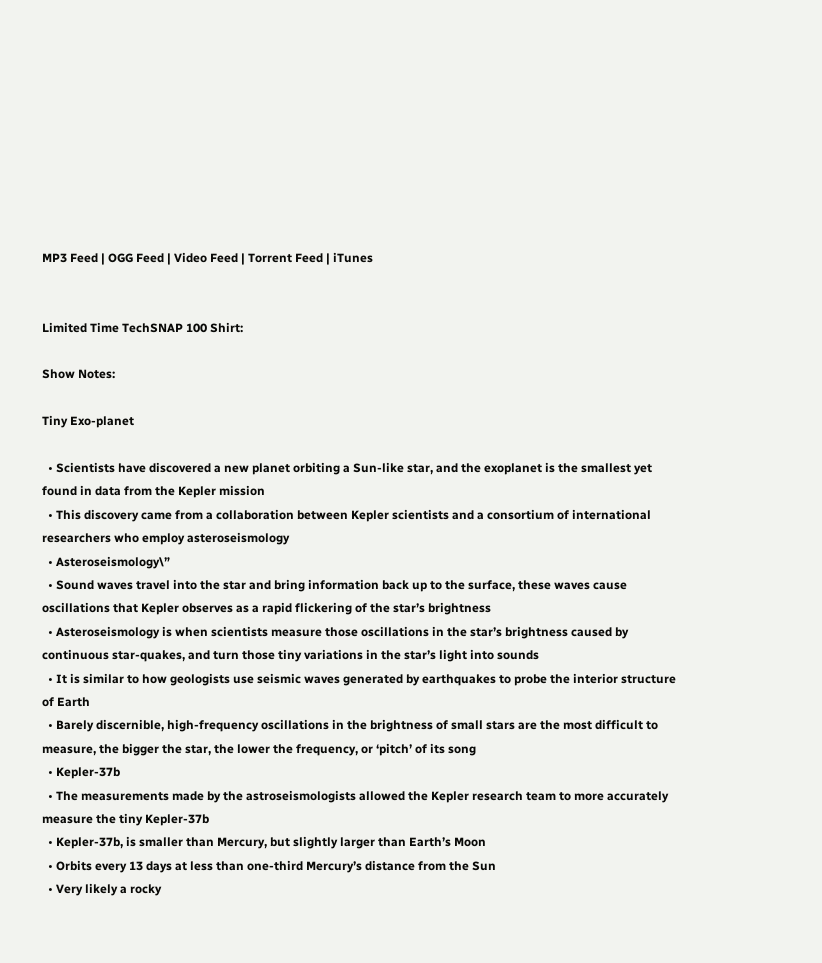MP3 Feed | OGG Feed | Video Feed | Torrent Feed | iTunes


Limited Time TechSNAP 100 Shirt:

Show Notes:

Tiny Exo-planet

  • Scientists have discovered a new planet orbiting a Sun-like star, and the exoplanet is the smallest yet found in data from the Kepler mission
  • This discovery came from a collaboration between Kepler scientists and a consortium of international researchers who employ asteroseismology
  • Asteroseismology\”
  • Sound waves travel into the star and bring information back up to the surface, these waves cause oscillations that Kepler observes as a rapid flickering of the star’s brightness
  • Asteroseismology is when scientists measure those oscillations in the star’s brightness caused by continuous star-quakes, and turn those tiny variations in the star’s light into sounds
  • It is similar to how geologists use seismic waves generated by earthquakes to probe the interior structure of Earth
  • Barely discernible, high-frequency oscillations in the brightness of small stars are the most difficult to measure, the bigger the star, the lower the frequency, or ‘pitch’ of its song
  • Kepler-37b
  • The measurements made by the astroseismologists allowed the Kepler research team to more accurately measure the tiny Kepler-37b
  • Kepler-37b, is smaller than Mercury, but slightly larger than Earth’s Moon
  • Orbits every 13 days at less than one-third Mercury’s distance from the Sun
  • Very likely a rocky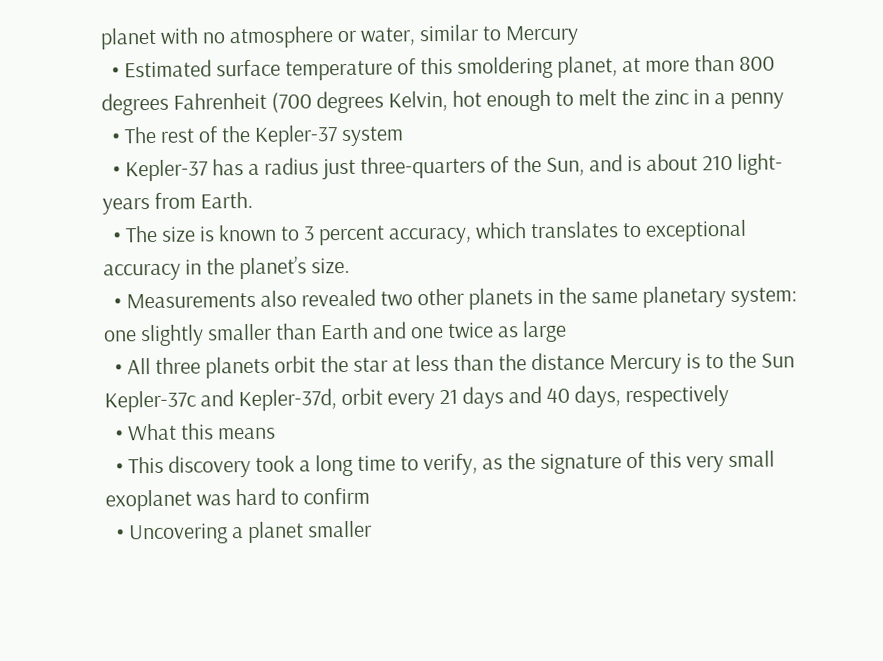planet with no atmosphere or water, similar to Mercury
  • Estimated surface temperature of this smoldering planet, at more than 800 degrees Fahrenheit (700 degrees Kelvin, hot enough to melt the zinc in a penny
  • The rest of the Kepler-37 system
  • Kepler-37 has a radius just three-quarters of the Sun, and is about 210 light-years from Earth.
  • The size is known to 3 percent accuracy, which translates to exceptional accuracy in the planet’s size.
  • Measurements also revealed two other planets in the same planetary system: one slightly smaller than Earth and one twice as large
  • All three planets orbit the star at less than the distance Mercury is to the Sun Kepler-37c and Kepler-37d, orbit every 21 days and 40 days, respectively
  • What this means
  • This discovery took a long time to verify, as the signature of this very small exoplanet was hard to confirm
  • Uncovering a planet smaller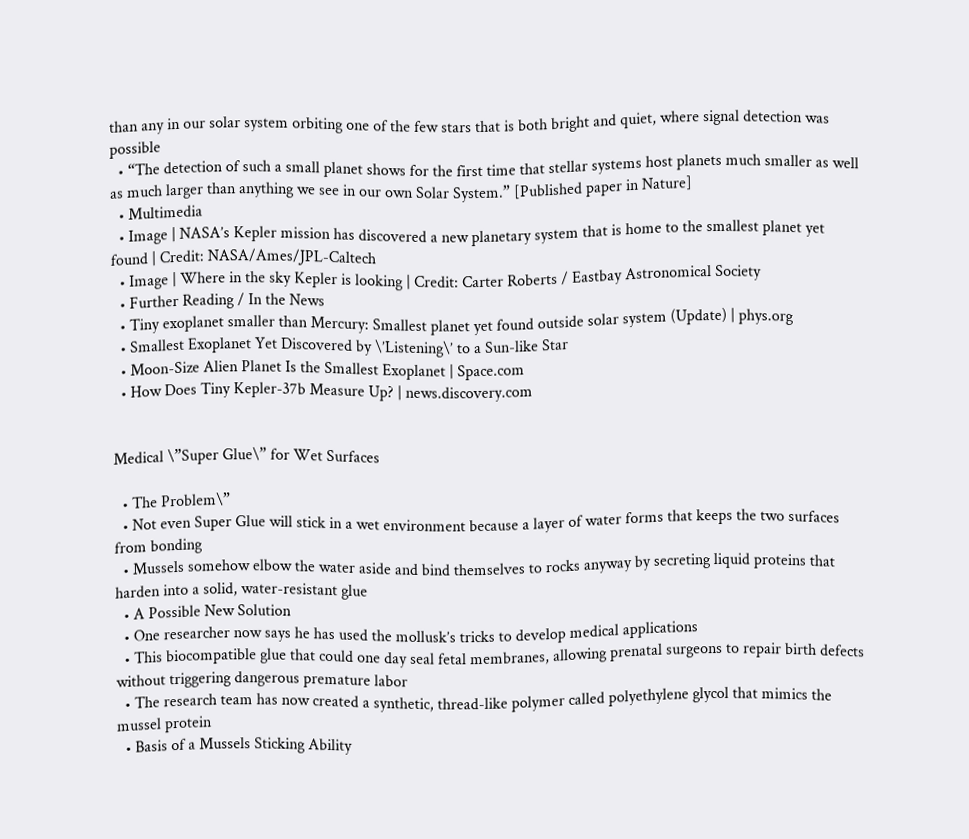than any in our solar system orbiting one of the few stars that is both bright and quiet, where signal detection was possible
  • “The detection of such a small planet shows for the first time that stellar systems host planets much smaller as well as much larger than anything we see in our own Solar System.” [Published paper in Nature]
  • Multimedia
  • Image | NASA’s Kepler mission has discovered a new planetary system that is home to the smallest planet yet found | Credit: NASA/Ames/JPL-Caltech
  • Image | Where in the sky Kepler is looking | Credit: Carter Roberts / Eastbay Astronomical Society
  • Further Reading / In the News
  • Tiny exoplanet smaller than Mercury: Smallest planet yet found outside solar system (Update) | phys.org
  • Smallest Exoplanet Yet Discovered by \’Listening\’ to a Sun-like Star
  • Moon-Size Alien Planet Is the Smallest Exoplanet | Space.com
  • How Does Tiny Kepler-37b Measure Up? | news.discovery.com


Medical \”Super Glue\” for Wet Surfaces

  • The Problem\”
  • Not even Super Glue will stick in a wet environment because a layer of water forms that keeps the two surfaces from bonding
  • Mussels somehow elbow the water aside and bind themselves to rocks anyway by secreting liquid proteins that harden into a solid, water-resistant glue
  • A Possible New Solution
  • One researcher now says he has used the mollusk’s tricks to develop medical applications
  • This biocompatible glue that could one day seal fetal membranes, allowing prenatal surgeons to repair birth defects without triggering dangerous premature labor
  • The research team has now created a synthetic, thread-like polymer called polyethylene glycol that mimics the mussel protein
  • Basis of a Mussels Sticking Ability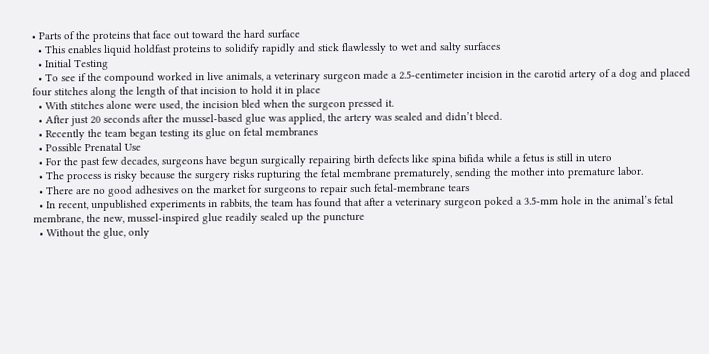• Parts of the proteins that face out toward the hard surface
  • This enables liquid holdfast proteins to solidify rapidly and stick flawlessly to wet and salty surfaces
  • Initial Testing
  • To see if the compound worked in live animals, a veterinary surgeon made a 2.5-centimeter incision in the carotid artery of a dog and placed four stitches along the length of that incision to hold it in place
  • With stitches alone were used, the incision bled when the surgeon pressed it.
  • After just 20 seconds after the mussel-based glue was applied, the artery was sealed and didn’t bleed.
  • Recently the team began testing its glue on fetal membranes
  • Possible Prenatal Use
  • For the past few decades, surgeons have begun surgically repairing birth defects like spina bifida while a fetus is still in utero
  • The process is risky because the surgery risks rupturing the fetal membrane prematurely, sending the mother into premature labor.
  • There are no good adhesives on the market for surgeons to repair such fetal-membrane tears
  • In recent, unpublished experiments in rabbits, the team has found that after a veterinary surgeon poked a 3.5-mm hole in the animal’s fetal membrane, the new, mussel-inspired glue readily sealed up the puncture
  • Without the glue, only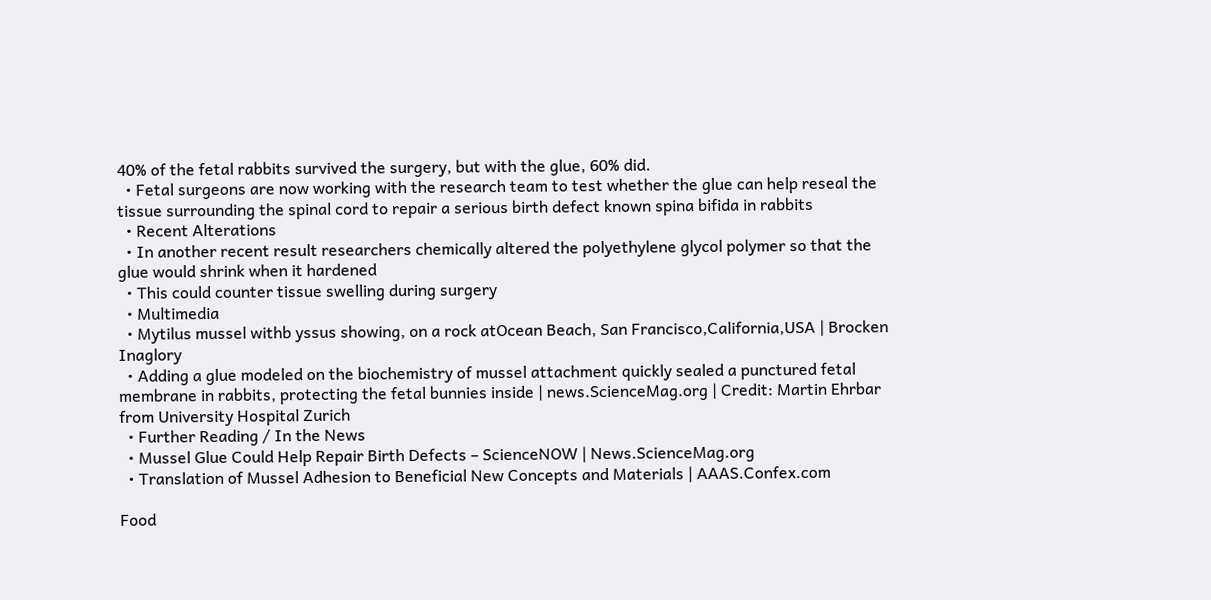40% of the fetal rabbits survived the surgery, but with the glue, 60% did.
  • Fetal surgeons are now working with the research team to test whether the glue can help reseal the tissue surrounding the spinal cord to repair a serious birth defect known spina bifida in rabbits
  • Recent Alterations
  • In another recent result researchers chemically altered the polyethylene glycol polymer so that the glue would shrink when it hardened
  • This could counter tissue swelling during surgery
  • Multimedia
  • Mytilus mussel withb yssus showing, on a rock atOcean Beach, San Francisco,California,USA | Brocken Inaglory
  • Adding a glue modeled on the biochemistry of mussel attachment quickly sealed a punctured fetal membrane in rabbits, protecting the fetal bunnies inside | news.ScienceMag.org | Credit: Martin Ehrbar from University Hospital Zurich
  • Further Reading / In the News
  • Mussel Glue Could Help Repair Birth Defects – ScienceNOW | News.ScienceMag.org
  • Translation of Mussel Adhesion to Beneficial New Concepts and Materials | AAAS.Confex.com

Food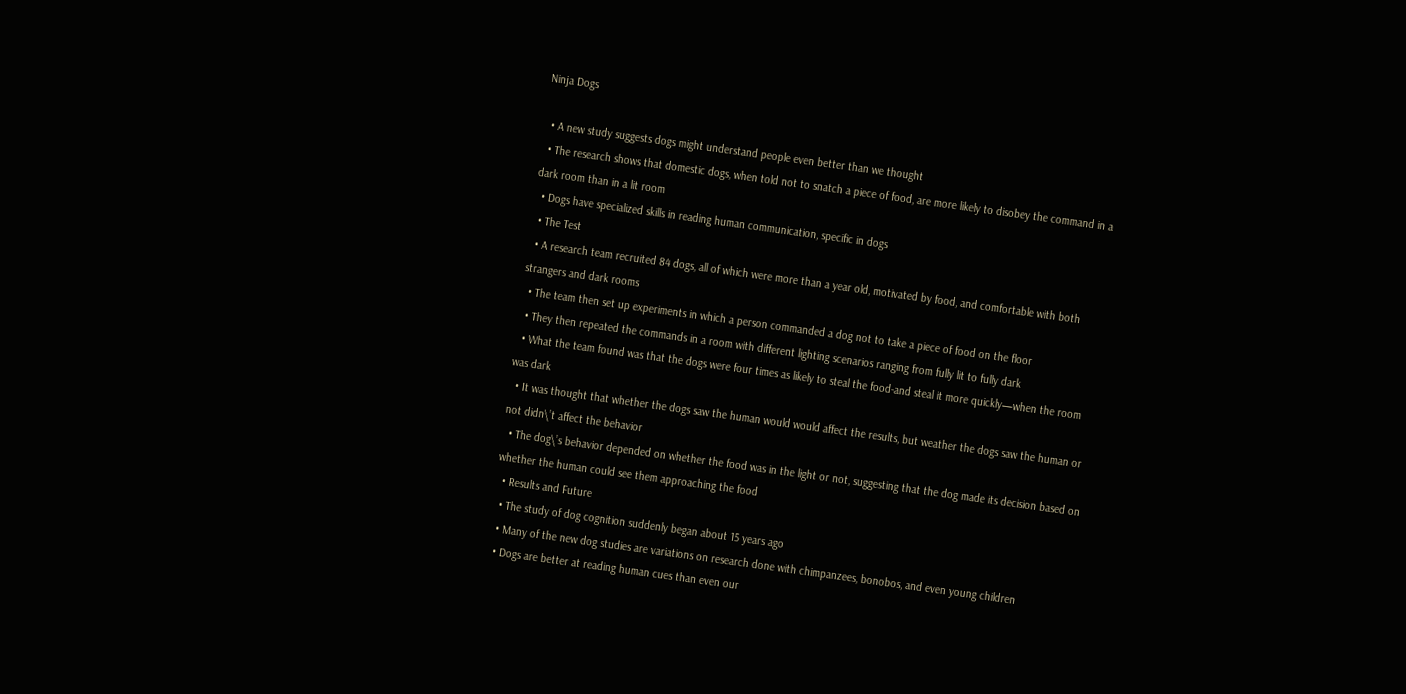Ninja Dogs

  • A new study suggests dogs might understand people even better than we thought
  • The research shows that domestic dogs, when told not to snatch a piece of food, are more likely to disobey the command in a dark room than in a lit room
  • Dogs have specialized skills in reading human communication, specific in dogs
  • The Test
  • A research team recruited 84 dogs, all of which were more than a year old, motivated by food, and comfortable with both strangers and dark rooms
  • The team then set up experiments in which a person commanded a dog not to take a piece of food on the floor
  • They then repeated the commands in a room with different lighting scenarios ranging from fully lit to fully dark
  • What the team found was that the dogs were four times as likely to steal the food-and steal it more quickly—when the room was dark
  • It was thought that whether the dogs saw the human would would affect the results, but weather the dogs saw the human or not didn\’t affect the behavior
  • The dog\’s behavior depended on whether the food was in the light or not, suggesting that the dog made its decision based on whether the human could see them approaching the food
  • Results and Future
  • The study of dog cognition suddenly began about 15 years ago
  • Many of the new dog studies are variations on research done with chimpanzees, bonobos, and even young children
  • Dogs are better at reading human cues than even our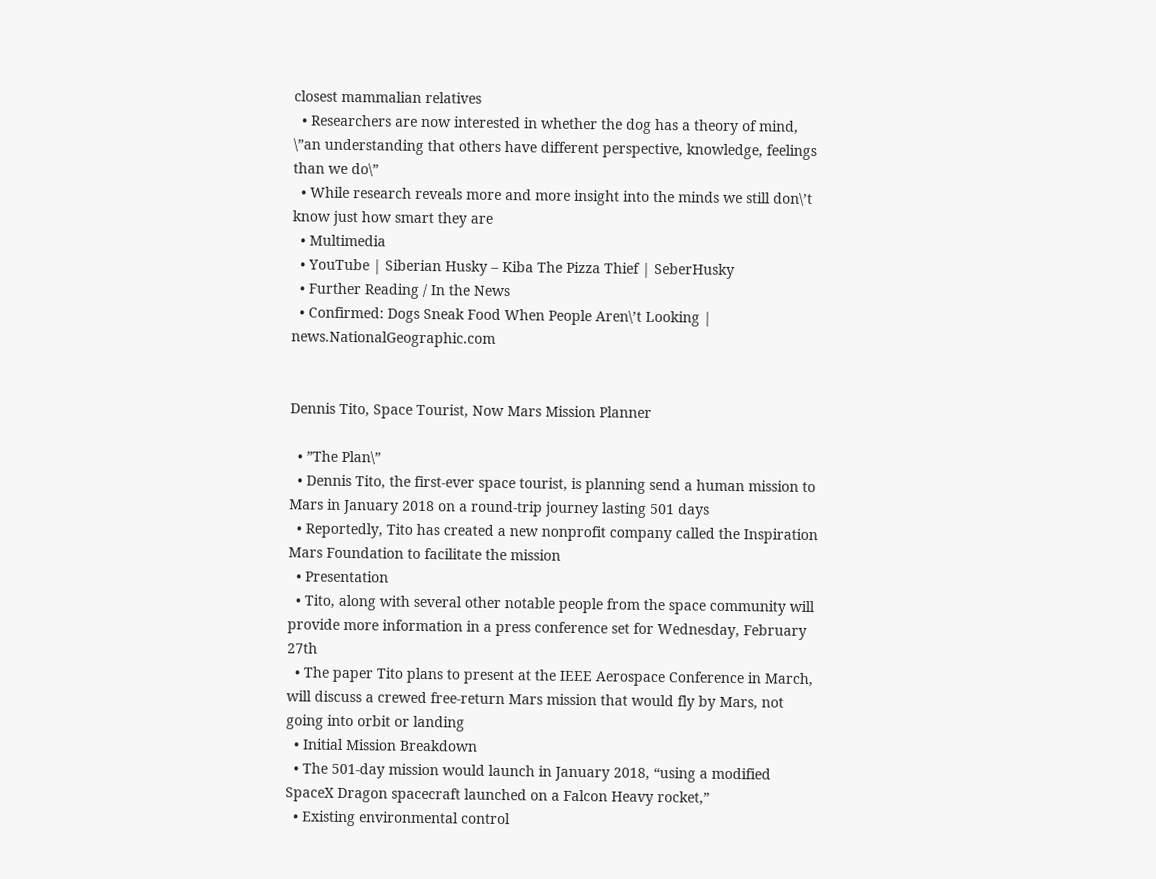closest mammalian relatives
  • Researchers are now interested in whether the dog has a theory of mind, \”an understanding that others have different perspective, knowledge, feelings than we do\”
  • While research reveals more and more insight into the minds we still don\’t know just how smart they are
  • Multimedia
  • YouTube | Siberian Husky – Kiba The Pizza Thief | SeberHusky
  • Further Reading / In the News
  • Confirmed: Dogs Sneak Food When People Aren\’t Looking | news.NationalGeographic.com


Dennis Tito, Space Tourist, Now Mars Mission Planner

  • ”The Plan\”
  • Dennis Tito, the first-ever space tourist, is planning send a human mission to Mars in January 2018 on a round-trip journey lasting 501 days
  • Reportedly, Tito has created a new nonprofit company called the Inspiration Mars Foundation to facilitate the mission
  • Presentation
  • Tito, along with several other notable people from the space community will provide more information in a press conference set for Wednesday, February 27th
  • The paper Tito plans to present at the IEEE Aerospace Conference in March, will discuss a crewed free-return Mars mission that would fly by Mars, not going into orbit or landing
  • Initial Mission Breakdown
  • The 501-day mission would launch in January 2018, “using a modified SpaceX Dragon spacecraft launched on a Falcon Heavy rocket,”
  • Existing environmental control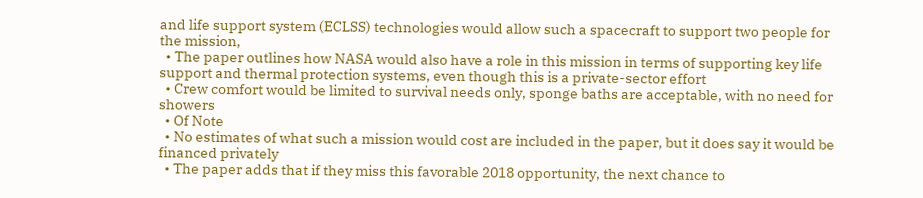and life support system (ECLSS) technologies would allow such a spacecraft to support two people for the mission,
  • The paper outlines how NASA would also have a role in this mission in terms of supporting key life support and thermal protection systems, even though this is a private-sector effort
  • Crew comfort would be limited to survival needs only, sponge baths are acceptable, with no need for showers
  • Of Note
  • No estimates of what such a mission would cost are included in the paper, but it does say it would be financed privately
  • The paper adds that if they miss this favorable 2018 opportunity, the next chance to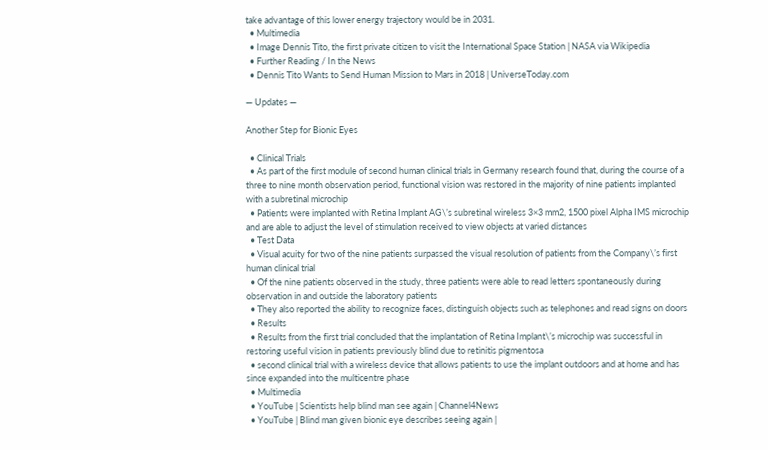take advantage of this lower energy trajectory would be in 2031.
  • Multimedia
  • Image Dennis Tito, the first private citizen to visit the International Space Station | NASA via Wikipedia
  • Further Reading / In the News
  • Dennis Tito Wants to Send Human Mission to Mars in 2018 | UniverseToday.com

— Updates —

Another Step for Bionic Eyes

  • Clinical Trials
  • As part of the first module of second human clinical trials in Germany research found that, during the course of a three to nine month observation period, functional vision was restored in the majority of nine patients implanted with a subretinal microchip
  • Patients were implanted with Retina Implant AG\’s subretinal wireless 3×3 mm2, 1500 pixel Alpha IMS microchip and are able to adjust the level of stimulation received to view objects at varied distances
  • Test Data
  • Visual acuity for two of the nine patients surpassed the visual resolution of patients from the Company\’s first human clinical trial
  • Of the nine patients observed in the study, three patients were able to read letters spontaneously during observation in and outside the laboratory patients
  • They also reported the ability to recognize faces, distinguish objects such as telephones and read signs on doors
  • Results
  • Results from the first trial concluded that the implantation of Retina Implant\’s microchip was successful in restoring useful vision in patients previously blind due to retinitis pigmentosa
  • second clinical trial with a wireless device that allows patients to use the implant outdoors and at home and has since expanded into the multicentre phase
  • Multimedia
  • YouTube | Scientists help blind man see again | Channel4News
  • YouTube | Blind man given bionic eye describes seeing again |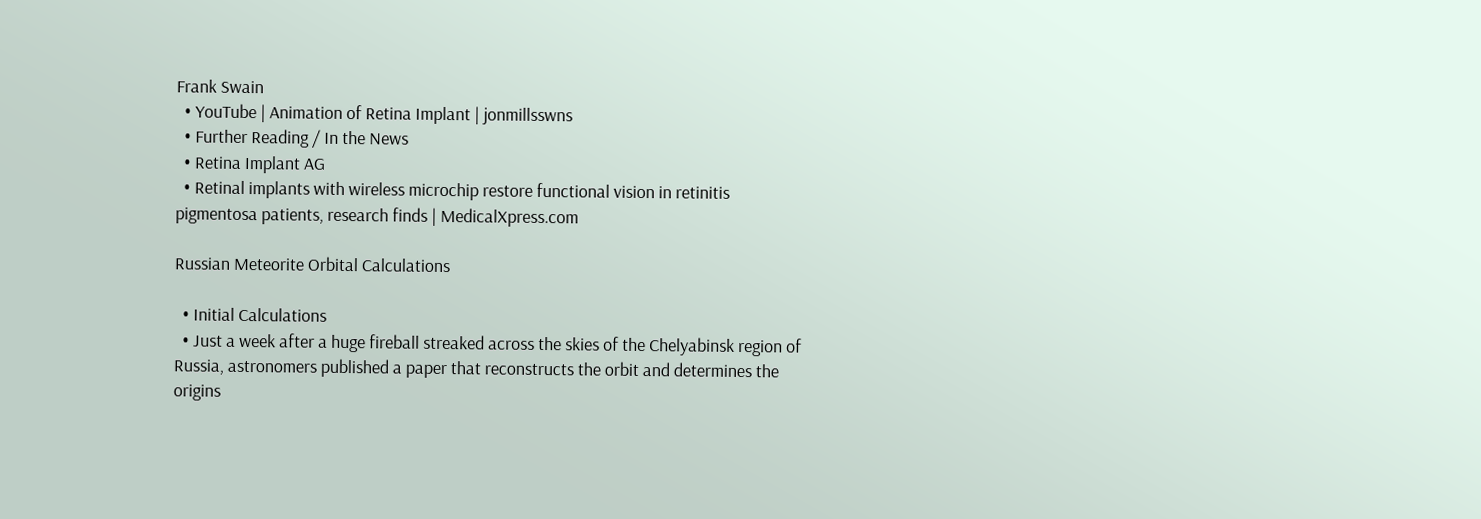Frank Swain
  • YouTube | Animation of Retina Implant | jonmillsswns
  • Further Reading / In the News
  • Retina Implant AG
  • Retinal implants with wireless microchip restore functional vision in retinitis pigmentosa patients, research finds | MedicalXpress.com

Russian Meteorite Orbital Calculations

  • Initial Calculations
  • Just a week after a huge fireball streaked across the skies of the Chelyabinsk region of Russia, astronomers published a paper that reconstructs the orbit and determines the origins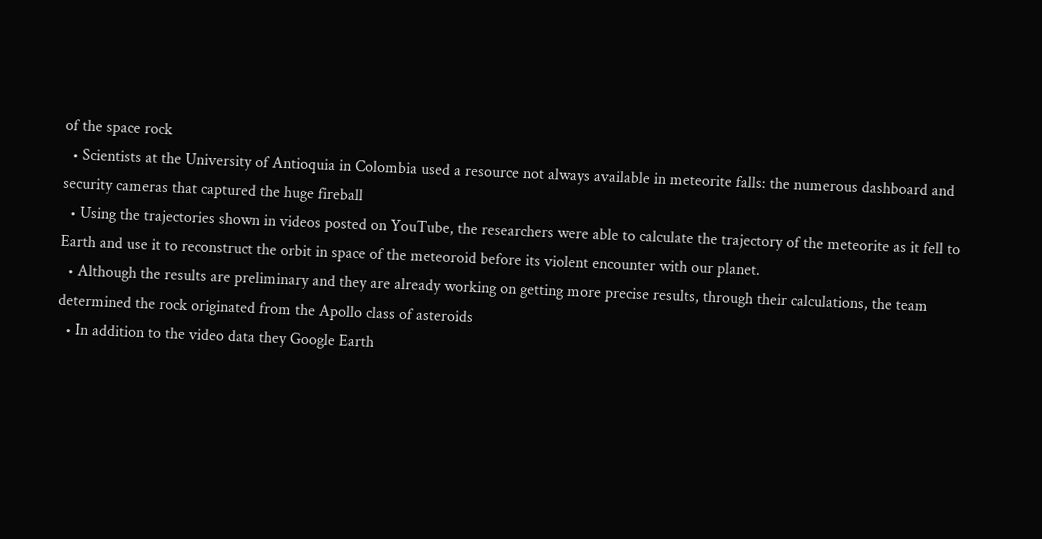of the space rock
  • Scientists at the University of Antioquia in Colombia used a resource not always available in meteorite falls: the numerous dashboard and security cameras that captured the huge fireball
  • Using the trajectories shown in videos posted on YouTube, the researchers were able to calculate the trajectory of the meteorite as it fell to Earth and use it to reconstruct the orbit in space of the meteoroid before its violent encounter with our planet.
  • Although the results are preliminary and they are already working on getting more precise results, through their calculations, the team determined the rock originated from the Apollo class of asteroids
  • In addition to the video data they Google Earth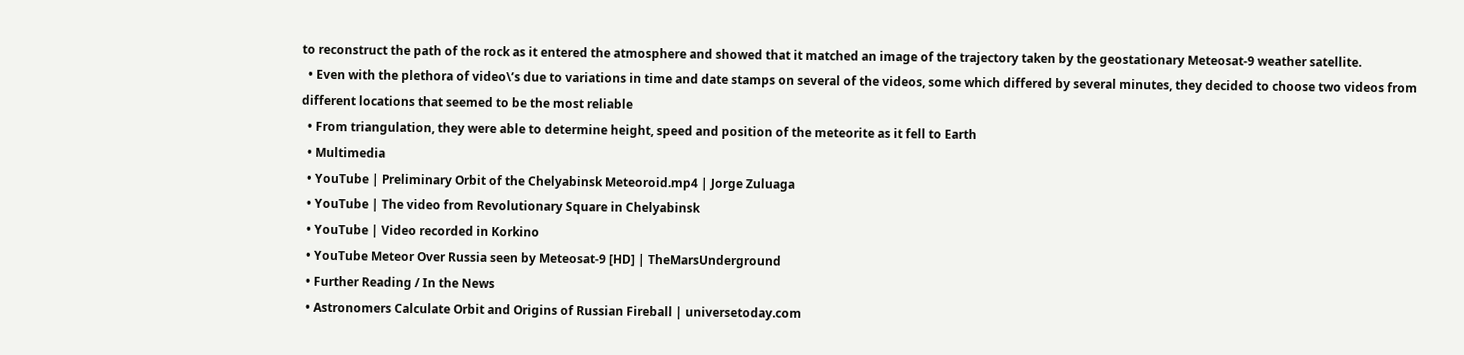to reconstruct the path of the rock as it entered the atmosphere and showed that it matched an image of the trajectory taken by the geostationary Meteosat-9 weather satellite.
  • Even with the plethora of video\’s due to variations in time and date stamps on several of the videos, some which differed by several minutes, they decided to choose two videos from different locations that seemed to be the most reliable
  • From triangulation, they were able to determine height, speed and position of the meteorite as it fell to Earth
  • Multimedia
  • YouTube | Preliminary Orbit of the Chelyabinsk Meteoroid.mp4 | Jorge Zuluaga
  • YouTube | The video from Revolutionary Square in Chelyabinsk
  • YouTube | Video recorded in Korkino
  • YouTube Meteor Over Russia seen by Meteosat-9 [HD] | TheMarsUnderground
  • Further Reading / In the News
  • Astronomers Calculate Orbit and Origins of Russian Fireball | universetoday.com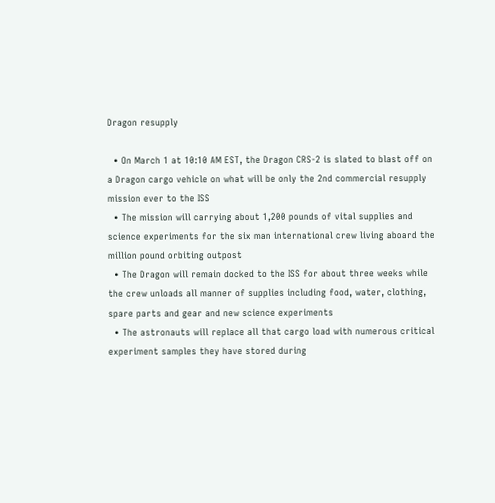Dragon resupply

  • On March 1 at 10:10 AM EST, the Dragon CRS-2 is slated to blast off on a Dragon cargo vehicle on what will be only the 2nd commercial resupply mission ever to the ISS
  • The mission will carrying about 1,200 pounds of vital supplies and science experiments for the six man international crew living aboard the million pound orbiting outpost
  • The Dragon will remain docked to the ISS for about three weeks while the crew unloads all manner of supplies including food, water, clothing, spare parts and gear and new science experiments
  • The astronauts will replace all that cargo load with numerous critical experiment samples they have stored during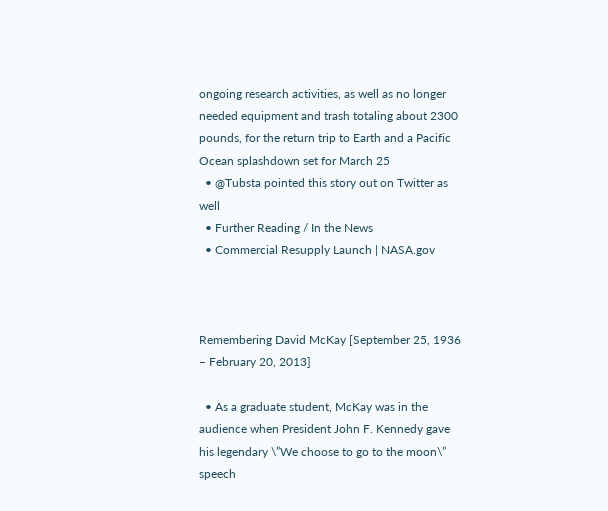ongoing research activities, as well as no longer needed equipment and trash totaling about 2300 pounds, for the return trip to Earth and a Pacific Ocean splashdown set for March 25
  • @Tubsta pointed this story out on Twitter as well
  • Further Reading / In the News
  • Commercial Resupply Launch | NASA.gov



Remembering David McKay [September 25, 1936 – February 20, 2013]

  • As a graduate student, McKay was in the audience when President John F. Kennedy gave his legendary \”We choose to go to the moon\” speech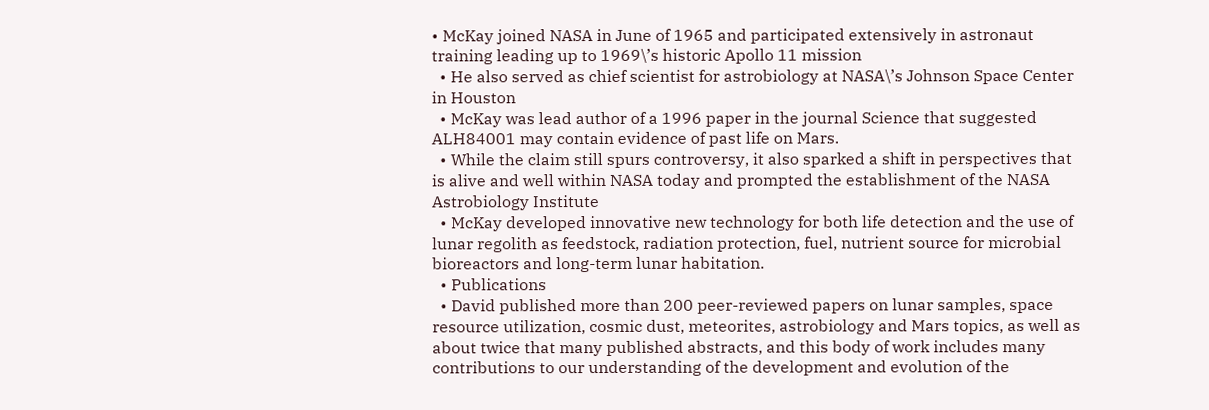• McKay joined NASA in June of 1965 and participated extensively in astronaut training leading up to 1969\’s historic Apollo 11 mission
  • He also served as chief scientist for astrobiology at NASA\’s Johnson Space Center in Houston
  • McKay was lead author of a 1996 paper in the journal Science that suggested ALH84001 may contain evidence of past life on Mars.
  • While the claim still spurs controversy, it also sparked a shift in perspectives that is alive and well within NASA today and prompted the establishment of the NASA Astrobiology Institute
  • McKay developed innovative new technology for both life detection and the use of lunar regolith as feedstock, radiation protection, fuel, nutrient source for microbial bioreactors and long-term lunar habitation.
  • Publications
  • David published more than 200 peer-reviewed papers on lunar samples, space resource utilization, cosmic dust, meteorites, astrobiology and Mars topics, as well as about twice that many published abstracts, and this body of work includes many contributions to our understanding of the development and evolution of the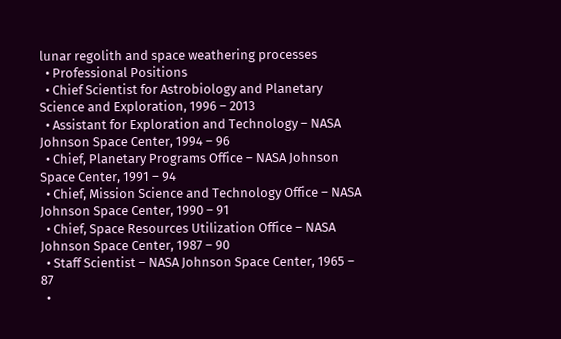lunar regolith and space weathering processes
  • Professional Positions
  • Chief Scientist for Astrobiology and Planetary Science and Exploration, 1996 – 2013
  • Assistant for Exploration and Technology – NASA Johnson Space Center, 1994 – 96
  • Chief, Planetary Programs Office – NASA Johnson Space Center, 1991 – 94
  • Chief, Mission Science and Technology Office – NASA Johnson Space Center, 1990 – 91
  • Chief, Space Resources Utilization Office – NASA Johnson Space Center, 1987 – 90
  • Staff Scientist – NASA Johnson Space Center, 1965 – 87
  •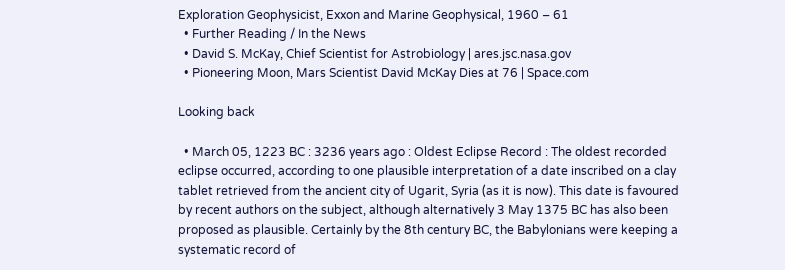Exploration Geophysicist, Exxon and Marine Geophysical, 1960 – 61
  • Further Reading / In the News
  • David S. McKay, Chief Scientist for Astrobiology | ares.jsc.nasa.gov
  • Pioneering Moon, Mars Scientist David McKay Dies at 76 | Space.com

Looking back

  • March 05, 1223 BC : 3236 years ago : Oldest Eclipse Record : The oldest recorded eclipse occurred, according to one plausible interpretation of a date inscribed on a clay tablet retrieved from the ancient city of Ugarit, Syria (as it is now). This date is favoured by recent authors on the subject, although alternatively 3 May 1375 BC has also been proposed as plausible. Certainly by the 8th century BC, the Babylonians were keeping a systematic record of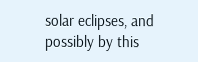solar eclipses, and possibly by this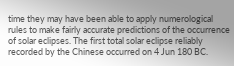time they may have been able to apply numerological rules to make fairly accurate predictions of the occurrence of solar eclipses. The first total solar eclipse reliably recorded by the Chinese occurred on 4 Jun 180 BC.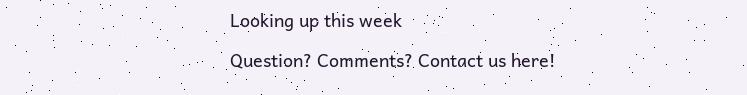Looking up this week

Question? Comments? Contact us here!